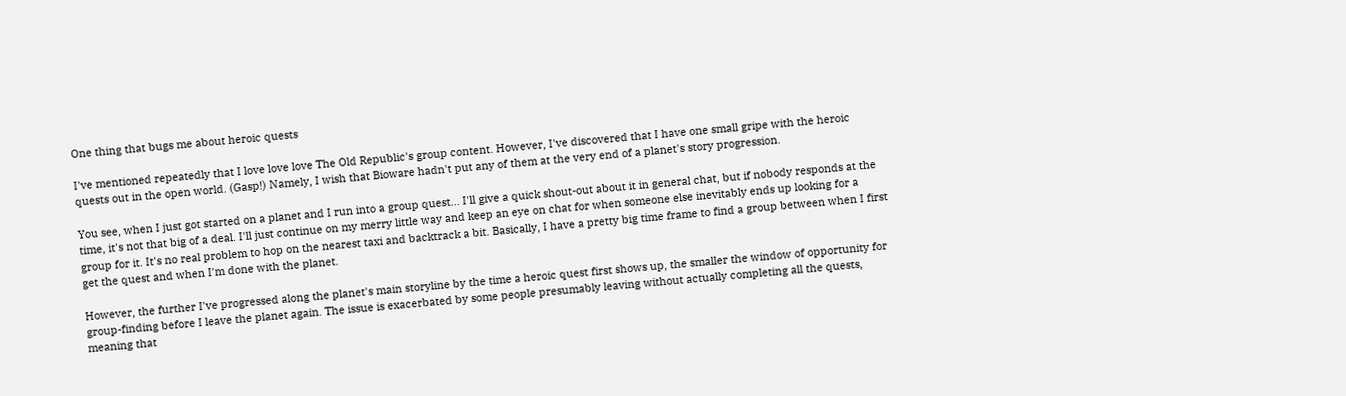One thing that bugs me about heroic quests

I've mentioned repeatedly that I love love love The Old Republic's group content. However, I've discovered that I have one small gripe with the heroic quests out in the open world. (Gasp!) Namely, I wish that Bioware hadn't put any of them at the very end of a planet's story progression.

You see, when I just got started on a planet and I run into a group quest... I'll give a quick shout-out about it in general chat, but if nobody responds at the time, it's not that big of a deal. I'll just continue on my merry little way and keep an eye on chat for when someone else inevitably ends up looking for a group for it. It's no real problem to hop on the nearest taxi and backtrack a bit. Basically, I have a pretty big time frame to find a group between when I first get the quest and when I'm done with the planet.

However, the further I've progressed along the planet's main storyline by the time a heroic quest first shows up, the smaller the window of opportunity for group-finding before I leave the planet again. The issue is exacerbated by some people presumably leaving without actually completing all the quests, meaning that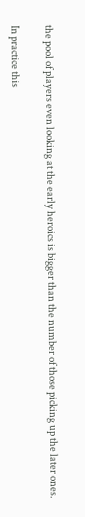the pool of players even looking at the early heroics is bigger than the number of those picking up the later ones.

In practice this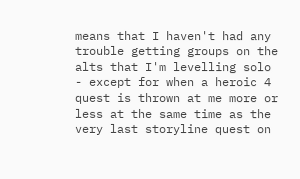means that I haven't had any trouble getting groups on the alts that I'm levelling solo - except for when a heroic 4 quest is thrown at me more or less at the same time as the very last storyline quest on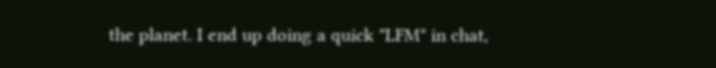the planet. I end up doing a quick "LFM" in chat,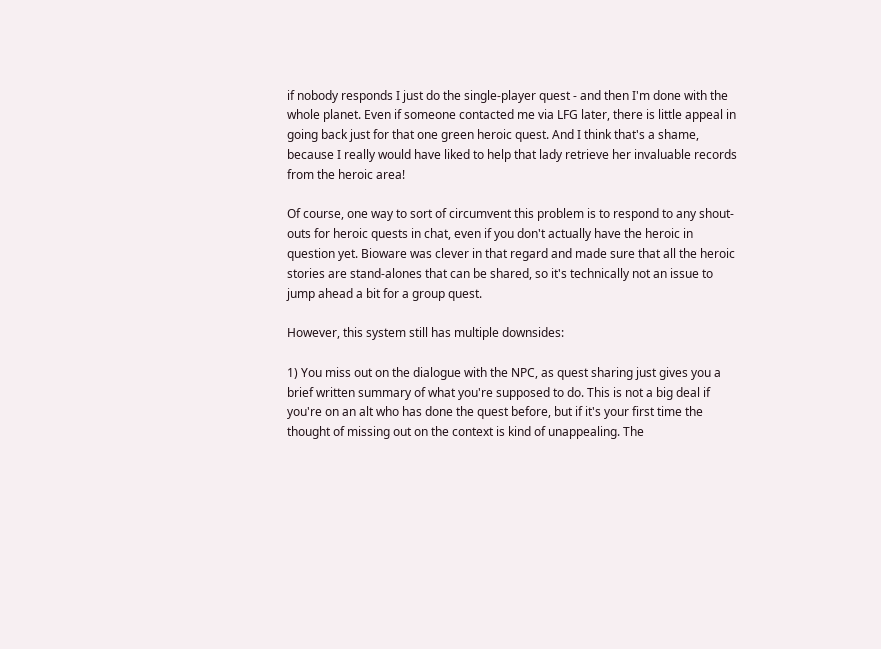if nobody responds I just do the single-player quest - and then I'm done with the whole planet. Even if someone contacted me via LFG later, there is little appeal in going back just for that one green heroic quest. And I think that's a shame, because I really would have liked to help that lady retrieve her invaluable records from the heroic area!

Of course, one way to sort of circumvent this problem is to respond to any shout-outs for heroic quests in chat, even if you don't actually have the heroic in question yet. Bioware was clever in that regard and made sure that all the heroic stories are stand-alones that can be shared, so it's technically not an issue to jump ahead a bit for a group quest.

However, this system still has multiple downsides:

1) You miss out on the dialogue with the NPC, as quest sharing just gives you a brief written summary of what you're supposed to do. This is not a big deal if you're on an alt who has done the quest before, but if it's your first time the thought of missing out on the context is kind of unappealing. The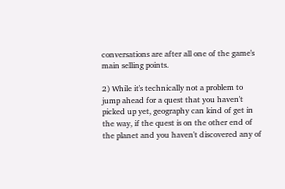conversations are after all one of the game's main selling points.

2) While it's technically not a problem to jump ahead for a quest that you haven't picked up yet, geography can kind of get in the way, if the quest is on the other end of the planet and you haven't discovered any of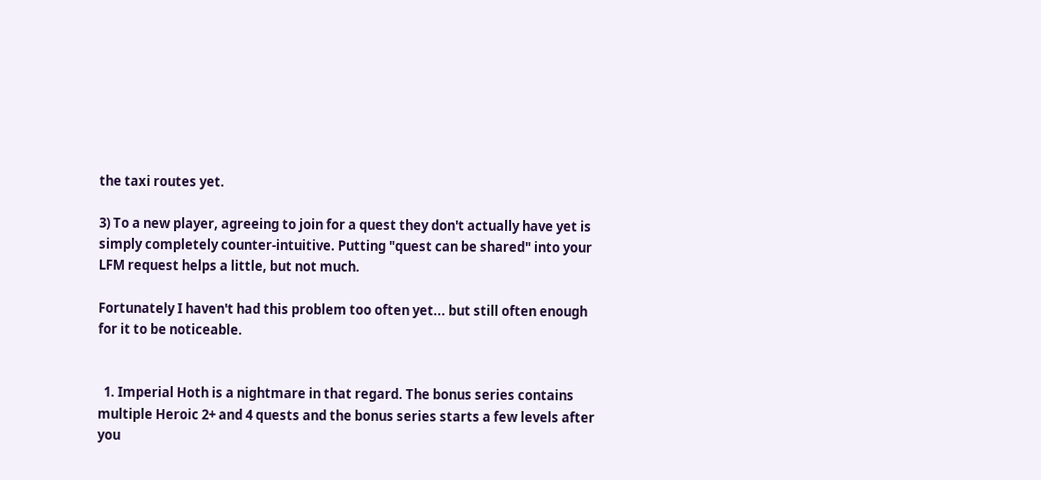the taxi routes yet.

3) To a new player, agreeing to join for a quest they don't actually have yet is simply completely counter-intuitive. Putting "quest can be shared" into your LFM request helps a little, but not much.

Fortunately I haven't had this problem too often yet... but still often enough for it to be noticeable.


  1. Imperial Hoth is a nightmare in that regard. The bonus series contains multiple Heroic 2+ and 4 quests and the bonus series starts a few levels after you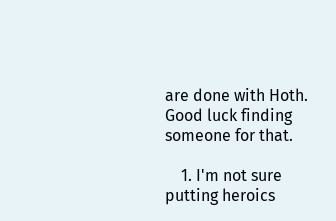are done with Hoth. Good luck finding someone for that.

    1. I'm not sure putting heroics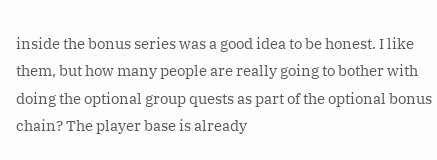inside the bonus series was a good idea to be honest. I like them, but how many people are really going to bother with doing the optional group quests as part of the optional bonus chain? The player base is already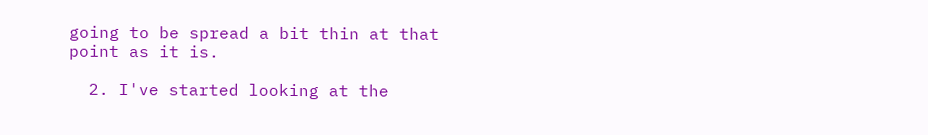going to be spread a bit thin at that point as it is.

  2. I've started looking at the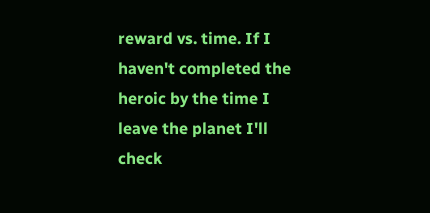reward vs. time. If I haven't completed the heroic by the time I leave the planet I'll check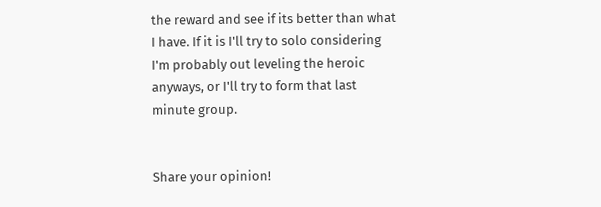the reward and see if its better than what I have. If it is I'll try to solo considering I'm probably out leveling the heroic anyways, or I'll try to form that last minute group.


Share your opinion!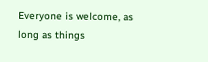Everyone is welcome, as long as things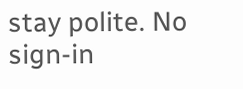stay polite. No sign-in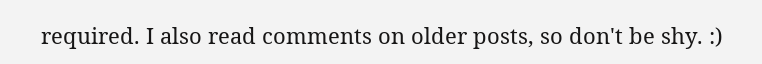required. I also read comments on older posts, so don't be shy. :)